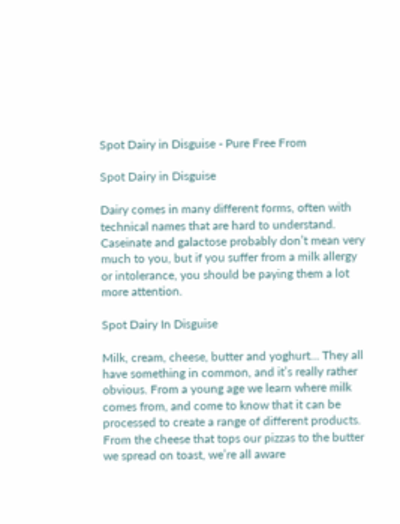Spot Dairy in Disguise - Pure Free From

Spot Dairy in Disguise

Dairy comes in many different forms, often with technical names that are hard to understand. Caseinate and galactose probably don’t mean very much to you, but if you suffer from a milk allergy or intolerance, you should be paying them a lot more attention.

Spot Dairy In Disguise

Milk, cream, cheese, butter and yoghurt… They all have something in common, and it’s really rather obvious. From a young age we learn where milk comes from, and come to know that it can be processed to create a range of different products. From the cheese that tops our pizzas to the butter we spread on toast, we’re all aware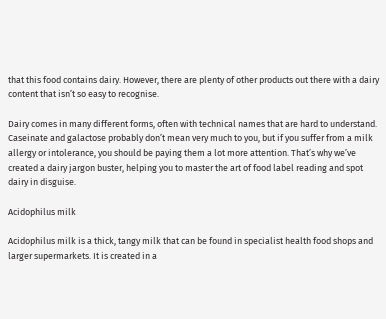that this food contains dairy. However, there are plenty of other products out there with a dairy content that isn’t so easy to recognise.

Dairy comes in many different forms, often with technical names that are hard to understand. Caseinate and galactose probably don’t mean very much to you, but if you suffer from a milk allergy or intolerance, you should be paying them a lot more attention. That’s why we’ve created a dairy jargon buster, helping you to master the art of food label reading and spot dairy in disguise.

Acidophilus milk

Acidophilus milk is a thick, tangy milk that can be found in specialist health food shops and larger supermarkets. It is created in a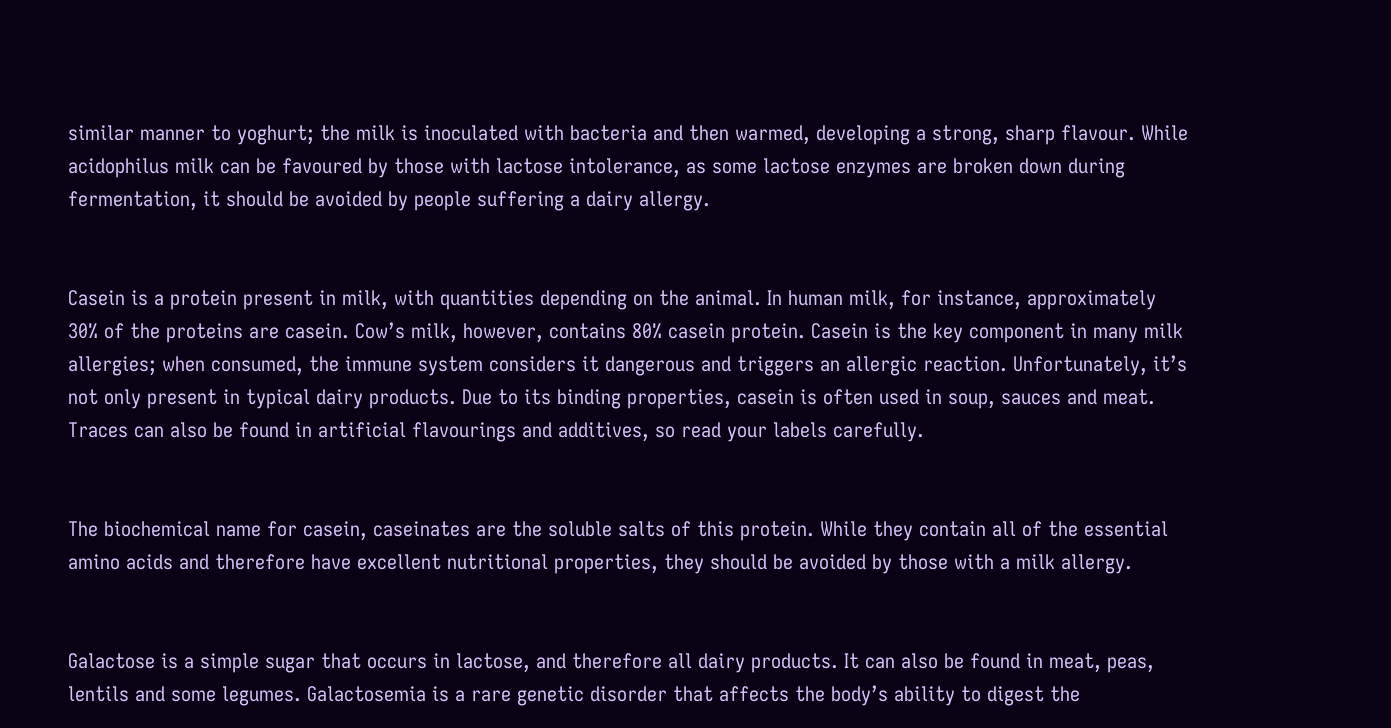similar manner to yoghurt; the milk is inoculated with bacteria and then warmed, developing a strong, sharp flavour. While acidophilus milk can be favoured by those with lactose intolerance, as some lactose enzymes are broken down during fermentation, it should be avoided by people suffering a dairy allergy.


Casein is a protein present in milk, with quantities depending on the animal. In human milk, for instance, approximately 30% of the proteins are casein. Cow’s milk, however, contains 80% casein protein. Casein is the key component in many milk allergies; when consumed, the immune system considers it dangerous and triggers an allergic reaction. Unfortunately, it’s not only present in typical dairy products. Due to its binding properties, casein is often used in soup, sauces and meat. Traces can also be found in artificial flavourings and additives, so read your labels carefully.


The biochemical name for casein, caseinates are the soluble salts of this protein. While they contain all of the essential amino acids and therefore have excellent nutritional properties, they should be avoided by those with a milk allergy.


Galactose is a simple sugar that occurs in lactose, and therefore all dairy products. It can also be found in meat, peas, lentils and some legumes. Galactosemia is a rare genetic disorder that affects the body’s ability to digest the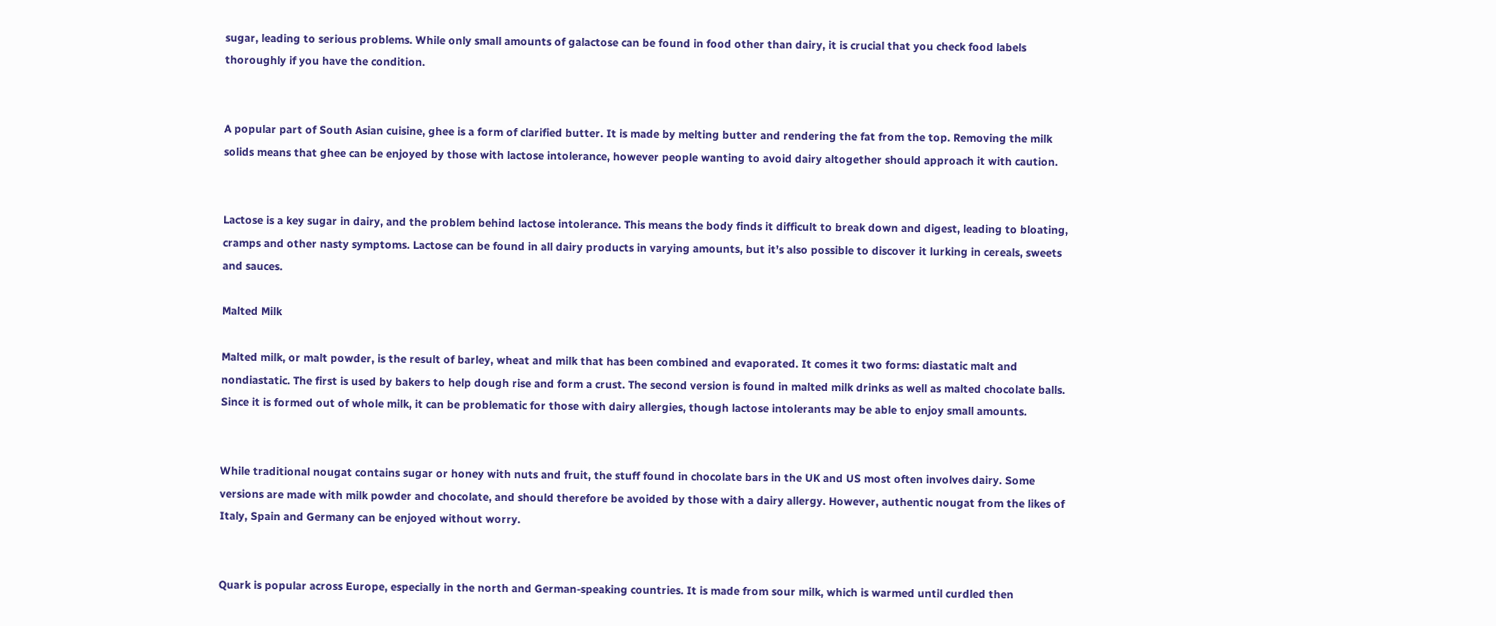sugar, leading to serious problems. While only small amounts of galactose can be found in food other than dairy, it is crucial that you check food labels thoroughly if you have the condition.


A popular part of South Asian cuisine, ghee is a form of clarified butter. It is made by melting butter and rendering the fat from the top. Removing the milk solids means that ghee can be enjoyed by those with lactose intolerance, however people wanting to avoid dairy altogether should approach it with caution.


Lactose is a key sugar in dairy, and the problem behind lactose intolerance. This means the body finds it difficult to break down and digest, leading to bloating, cramps and other nasty symptoms. Lactose can be found in all dairy products in varying amounts, but it’s also possible to discover it lurking in cereals, sweets and sauces.

Malted Milk

Malted milk, or malt powder, is the result of barley, wheat and milk that has been combined and evaporated. It comes it two forms: diastatic malt and nondiastatic. The first is used by bakers to help dough rise and form a crust. The second version is found in malted milk drinks as well as malted chocolate balls. Since it is formed out of whole milk, it can be problematic for those with dairy allergies, though lactose intolerants may be able to enjoy small amounts.


While traditional nougat contains sugar or honey with nuts and fruit, the stuff found in chocolate bars in the UK and US most often involves dairy. Some versions are made with milk powder and chocolate, and should therefore be avoided by those with a dairy allergy. However, authentic nougat from the likes of Italy, Spain and Germany can be enjoyed without worry.


Quark is popular across Europe, especially in the north and German-speaking countries. It is made from sour milk, which is warmed until curdled then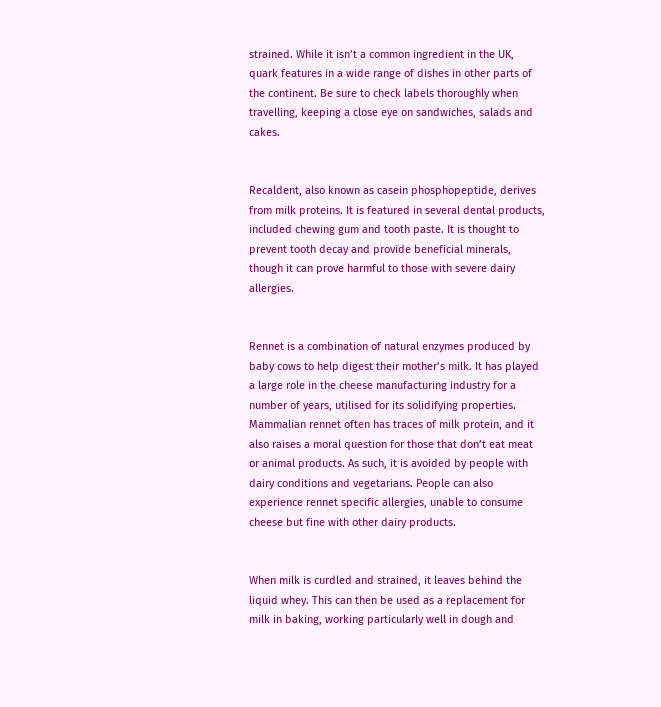strained. While it isn’t a common ingredient in the UK, quark features in a wide range of dishes in other parts of the continent. Be sure to check labels thoroughly when travelling, keeping a close eye on sandwiches, salads and cakes.


Recaldent, also known as casein phosphopeptide, derives from milk proteins. It is featured in several dental products, included chewing gum and tooth paste. It is thought to prevent tooth decay and provide beneficial minerals, though it can prove harmful to those with severe dairy allergies.


Rennet is a combination of natural enzymes produced by baby cows to help digest their mother’s milk. It has played a large role in the cheese manufacturing industry for a number of years, utilised for its solidifying properties. Mammalian rennet often has traces of milk protein, and it also raises a moral question for those that don’t eat meat or animal products. As such, it is avoided by people with dairy conditions and vegetarians. People can also experience rennet specific allergies, unable to consume cheese but fine with other dairy products.


When milk is curdled and strained, it leaves behind the liquid whey. This can then be used as a replacement for milk in baking, working particularly well in dough and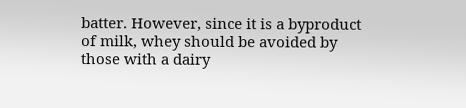batter. However, since it is a byproduct of milk, whey should be avoided by those with a dairy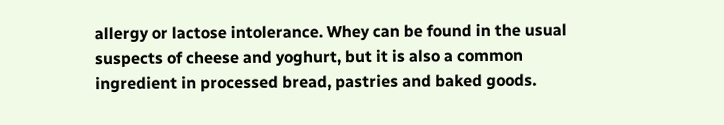allergy or lactose intolerance. Whey can be found in the usual suspects of cheese and yoghurt, but it is also a common ingredient in processed bread, pastries and baked goods.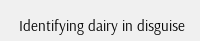Identifying dairy in disguise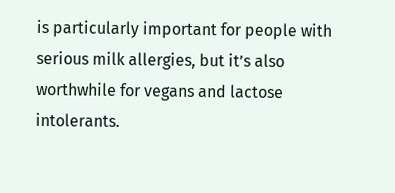is particularly important for people with serious milk allergies, but it’s also worthwhile for vegans and lactose intolerants.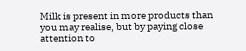Milk is present in more products than you may realise, but by paying close attention to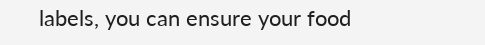labels, you can ensure your food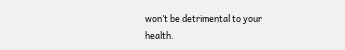won’t be detrimental to your health.